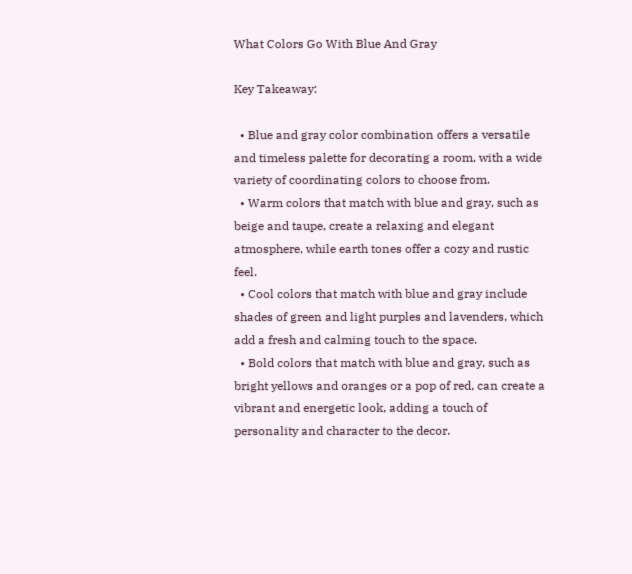What Colors Go With Blue And Gray

Key Takeaway:

  • Blue and gray color combination offers a versatile and timeless palette for decorating a room, with a wide variety of coordinating colors to choose from.
  • Warm colors that match with blue and gray, such as beige and taupe, create a relaxing and elegant atmosphere, while earth tones offer a cozy and rustic feel.
  • Cool colors that match with blue and gray include shades of green and light purples and lavenders, which add a fresh and calming touch to the space.
  • Bold colors that match with blue and gray, such as bright yellows and oranges or a pop of red, can create a vibrant and energetic look, adding a touch of personality and character to the decor.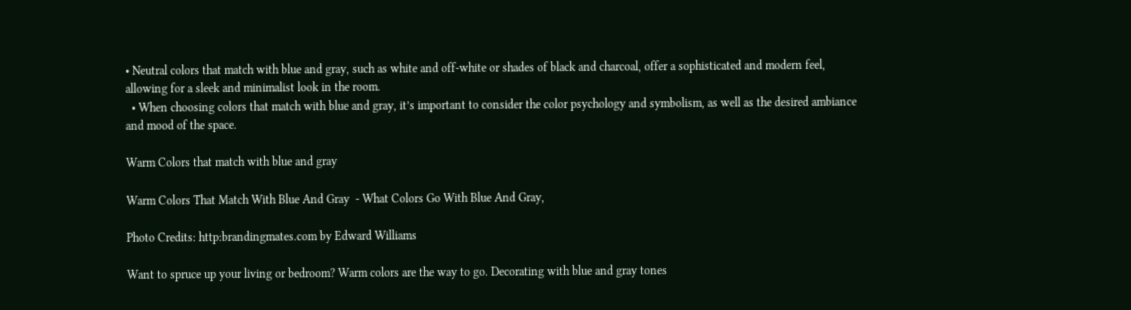• Neutral colors that match with blue and gray, such as white and off-white or shades of black and charcoal, offer a sophisticated and modern feel, allowing for a sleek and minimalist look in the room.
  • When choosing colors that match with blue and gray, it’s important to consider the color psychology and symbolism, as well as the desired ambiance and mood of the space.

Warm Colors that match with blue and gray

Warm Colors That Match With Blue And Gray  - What Colors Go With Blue And Gray,

Photo Credits: http:brandingmates.com by Edward Williams

Want to spruce up your living or bedroom? Warm colors are the way to go. Decorating with blue and gray tones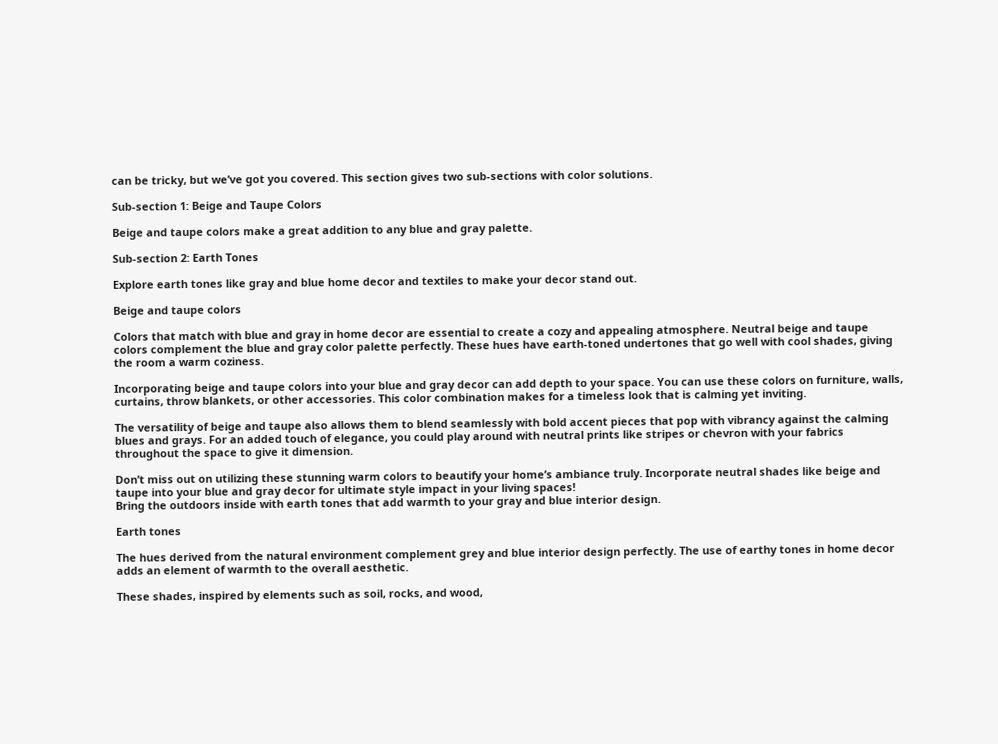can be tricky, but we’ve got you covered. This section gives two sub-sections with color solutions.

Sub-section 1: Beige and Taupe Colors

Beige and taupe colors make a great addition to any blue and gray palette.

Sub-section 2: Earth Tones

Explore earth tones like gray and blue home decor and textiles to make your decor stand out.

Beige and taupe colors

Colors that match with blue and gray in home decor are essential to create a cozy and appealing atmosphere. Neutral beige and taupe colors complement the blue and gray color palette perfectly. These hues have earth-toned undertones that go well with cool shades, giving the room a warm coziness.

Incorporating beige and taupe colors into your blue and gray decor can add depth to your space. You can use these colors on furniture, walls, curtains, throw blankets, or other accessories. This color combination makes for a timeless look that is calming yet inviting.

The versatility of beige and taupe also allows them to blend seamlessly with bold accent pieces that pop with vibrancy against the calming blues and grays. For an added touch of elegance, you could play around with neutral prints like stripes or chevron with your fabrics throughout the space to give it dimension.

Don’t miss out on utilizing these stunning warm colors to beautify your home’s ambiance truly. Incorporate neutral shades like beige and taupe into your blue and gray decor for ultimate style impact in your living spaces!
Bring the outdoors inside with earth tones that add warmth to your gray and blue interior design.

Earth tones

The hues derived from the natural environment complement grey and blue interior design perfectly. The use of earthy tones in home decor adds an element of warmth to the overall aesthetic.

These shades, inspired by elements such as soil, rocks, and wood,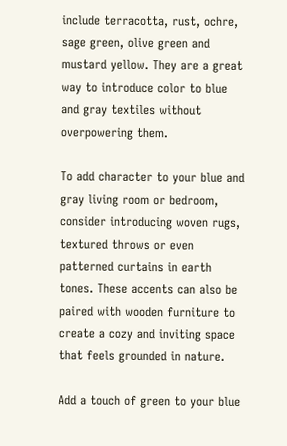include terracotta, rust, ochre, sage green, olive green and mustard yellow. They are a great way to introduce color to blue and gray textiles without overpowering them.

To add character to your blue and gray living room or bedroom, consider introducing woven rugs, textured throws or even patterned curtains in earth tones. These accents can also be paired with wooden furniture to create a cozy and inviting space that feels grounded in nature.

Add a touch of green to your blue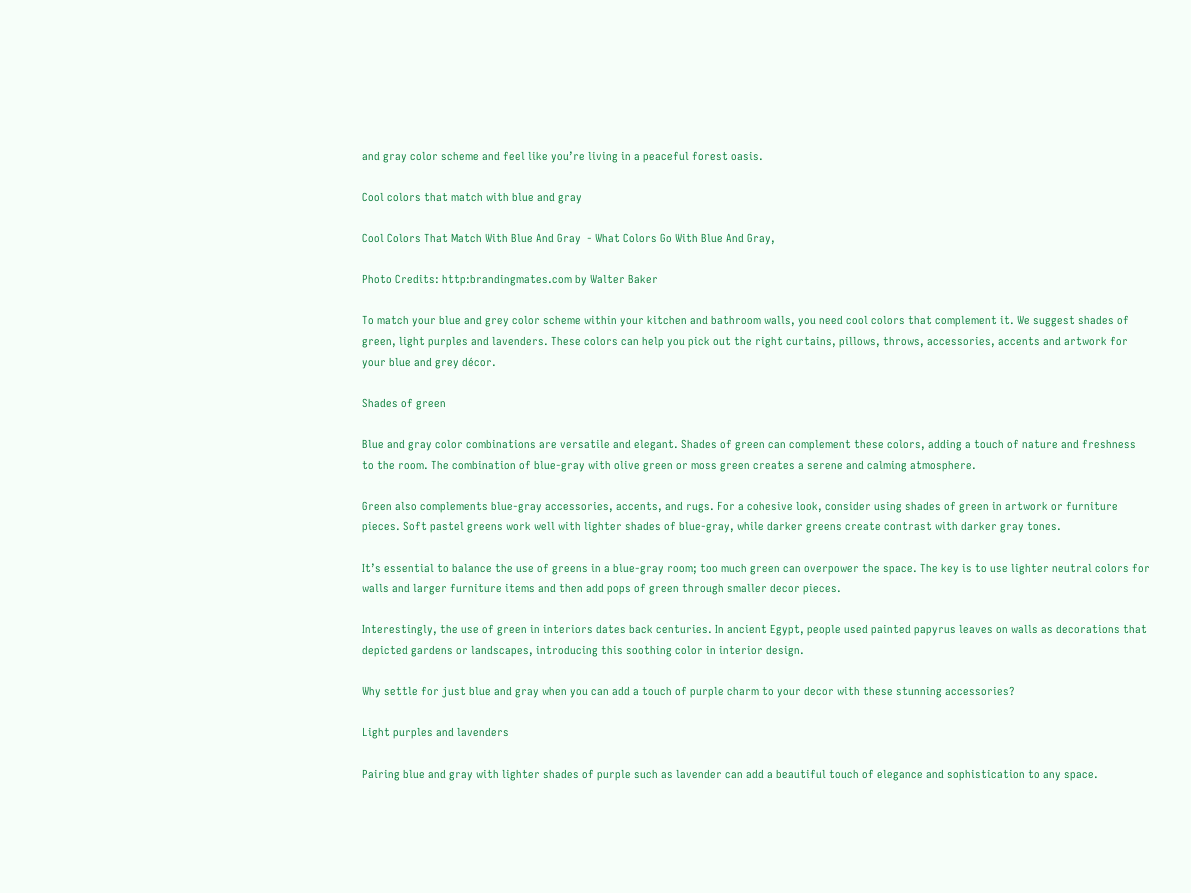and gray color scheme and feel like you’re living in a peaceful forest oasis.

Cool colors that match with blue and gray

Cool Colors That Match With Blue And Gray  - What Colors Go With Blue And Gray,

Photo Credits: http:brandingmates.com by Walter Baker

To match your blue and grey color scheme within your kitchen and bathroom walls, you need cool colors that complement it. We suggest shades of green, light purples and lavenders. These colors can help you pick out the right curtains, pillows, throws, accessories, accents and artwork for your blue and grey décor.

Shades of green

Blue and gray color combinations are versatile and elegant. Shades of green can complement these colors, adding a touch of nature and freshness to the room. The combination of blue-gray with olive green or moss green creates a serene and calming atmosphere.

Green also complements blue-gray accessories, accents, and rugs. For a cohesive look, consider using shades of green in artwork or furniture pieces. Soft pastel greens work well with lighter shades of blue-gray, while darker greens create contrast with darker gray tones.

It’s essential to balance the use of greens in a blue-gray room; too much green can overpower the space. The key is to use lighter neutral colors for walls and larger furniture items and then add pops of green through smaller decor pieces.

Interestingly, the use of green in interiors dates back centuries. In ancient Egypt, people used painted papyrus leaves on walls as decorations that depicted gardens or landscapes, introducing this soothing color in interior design.

Why settle for just blue and gray when you can add a touch of purple charm to your decor with these stunning accessories?

Light purples and lavenders

Pairing blue and gray with lighter shades of purple such as lavender can add a beautiful touch of elegance and sophistication to any space.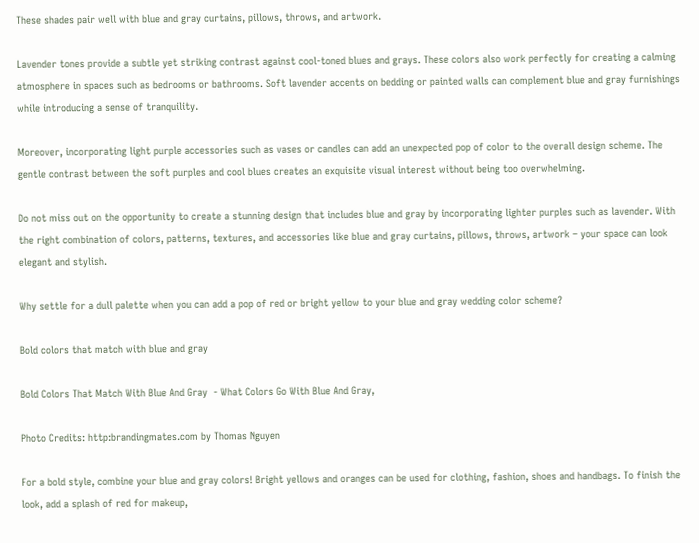These shades pair well with blue and gray curtains, pillows, throws, and artwork.

Lavender tones provide a subtle yet striking contrast against cool-toned blues and grays. These colors also work perfectly for creating a calming atmosphere in spaces such as bedrooms or bathrooms. Soft lavender accents on bedding or painted walls can complement blue and gray furnishings while introducing a sense of tranquility.

Moreover, incorporating light purple accessories such as vases or candles can add an unexpected pop of color to the overall design scheme. The gentle contrast between the soft purples and cool blues creates an exquisite visual interest without being too overwhelming.

Do not miss out on the opportunity to create a stunning design that includes blue and gray by incorporating lighter purples such as lavender. With the right combination of colors, patterns, textures, and accessories like blue and gray curtains, pillows, throws, artwork – your space can look elegant and stylish.

Why settle for a dull palette when you can add a pop of red or bright yellow to your blue and gray wedding color scheme?

Bold colors that match with blue and gray

Bold Colors That Match With Blue And Gray  - What Colors Go With Blue And Gray,

Photo Credits: http:brandingmates.com by Thomas Nguyen

For a bold style, combine your blue and gray colors! Bright yellows and oranges can be used for clothing, fashion, shoes and handbags. To finish the look, add a splash of red for makeup,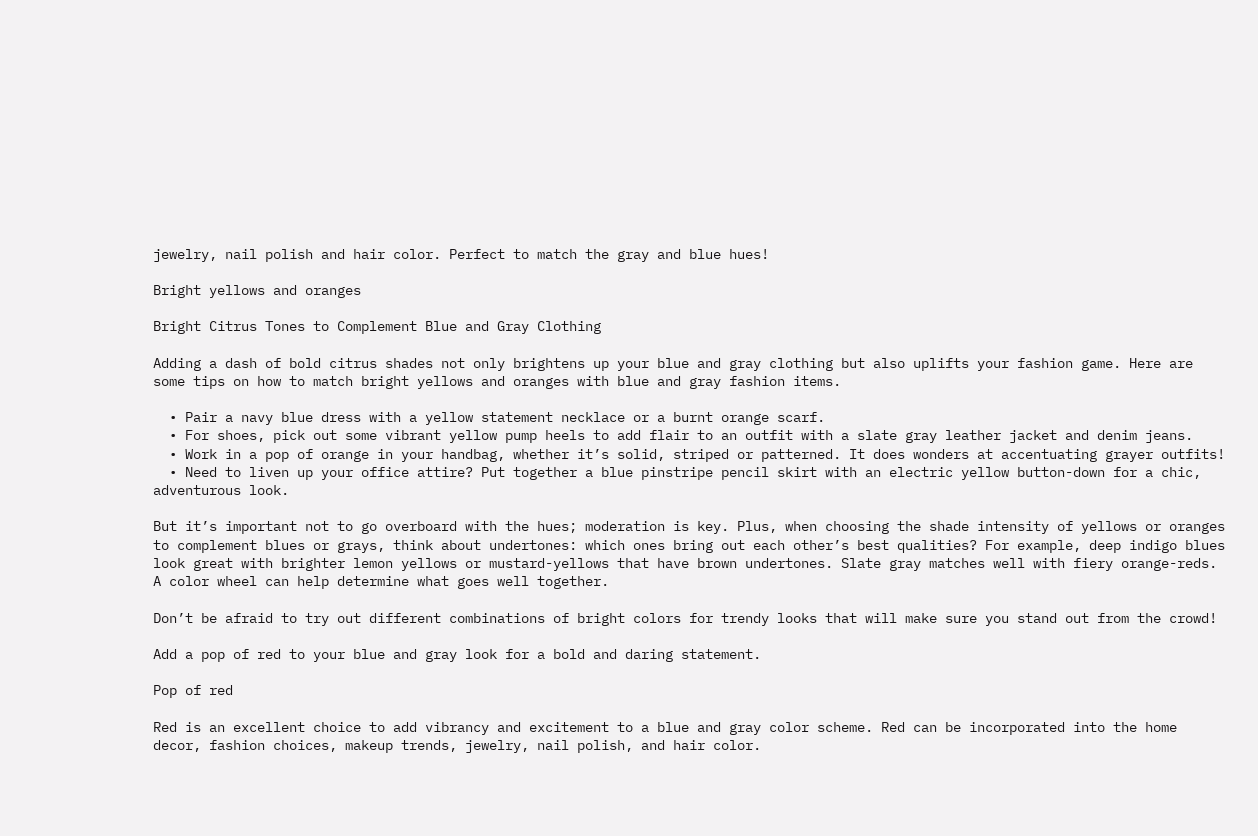jewelry, nail polish and hair color. Perfect to match the gray and blue hues!

Bright yellows and oranges

Bright Citrus Tones to Complement Blue and Gray Clothing

Adding a dash of bold citrus shades not only brightens up your blue and gray clothing but also uplifts your fashion game. Here are some tips on how to match bright yellows and oranges with blue and gray fashion items.

  • Pair a navy blue dress with a yellow statement necklace or a burnt orange scarf.
  • For shoes, pick out some vibrant yellow pump heels to add flair to an outfit with a slate gray leather jacket and denim jeans.
  • Work in a pop of orange in your handbag, whether it’s solid, striped or patterned. It does wonders at accentuating grayer outfits!
  • Need to liven up your office attire? Put together a blue pinstripe pencil skirt with an electric yellow button-down for a chic, adventurous look.

But it’s important not to go overboard with the hues; moderation is key. Plus, when choosing the shade intensity of yellows or oranges to complement blues or grays, think about undertones: which ones bring out each other’s best qualities? For example, deep indigo blues look great with brighter lemon yellows or mustard-yellows that have brown undertones. Slate gray matches well with fiery orange-reds. A color wheel can help determine what goes well together.

Don’t be afraid to try out different combinations of bright colors for trendy looks that will make sure you stand out from the crowd!

Add a pop of red to your blue and gray look for a bold and daring statement.

Pop of red

Red is an excellent choice to add vibrancy and excitement to a blue and gray color scheme. Red can be incorporated into the home decor, fashion choices, makeup trends, jewelry, nail polish, and hair color.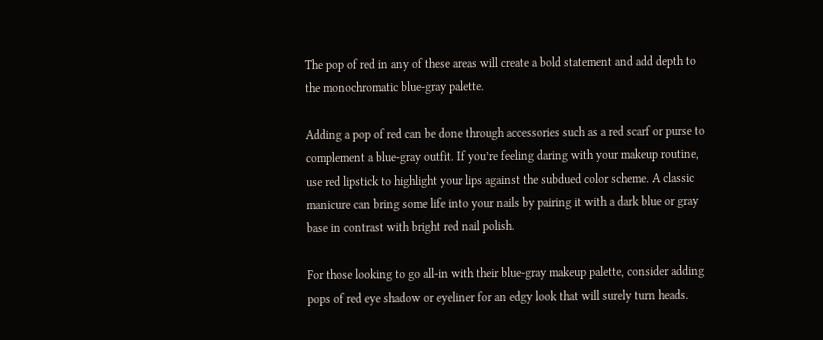The pop of red in any of these areas will create a bold statement and add depth to the monochromatic blue-gray palette.

Adding a pop of red can be done through accessories such as a red scarf or purse to complement a blue-gray outfit. If you’re feeling daring with your makeup routine, use red lipstick to highlight your lips against the subdued color scheme. A classic manicure can bring some life into your nails by pairing it with a dark blue or gray base in contrast with bright red nail polish.

For those looking to go all-in with their blue-gray makeup palette, consider adding pops of red eye shadow or eyeliner for an edgy look that will surely turn heads.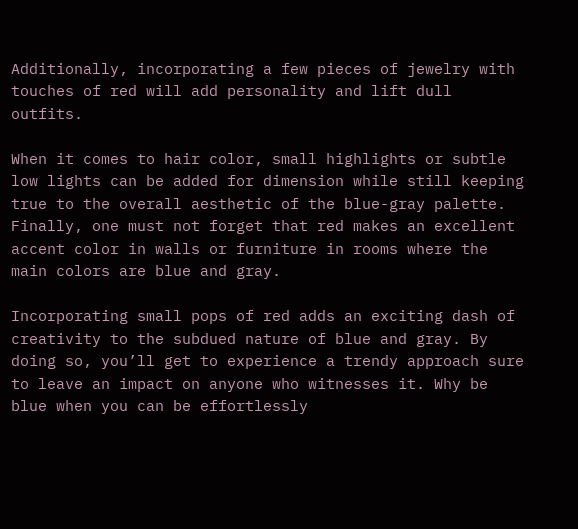Additionally, incorporating a few pieces of jewelry with touches of red will add personality and lift dull outfits.

When it comes to hair color, small highlights or subtle low lights can be added for dimension while still keeping true to the overall aesthetic of the blue-gray palette. Finally, one must not forget that red makes an excellent accent color in walls or furniture in rooms where the main colors are blue and gray.

Incorporating small pops of red adds an exciting dash of creativity to the subdued nature of blue and gray. By doing so, you’ll get to experience a trendy approach sure to leave an impact on anyone who witnesses it. Why be blue when you can be effortlessly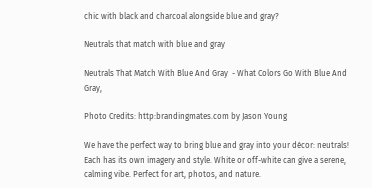chic with black and charcoal alongside blue and gray?

Neutrals that match with blue and gray

Neutrals That Match With Blue And Gray  - What Colors Go With Blue And Gray,

Photo Credits: http:brandingmates.com by Jason Young

We have the perfect way to bring blue and gray into your décor: neutrals! Each has its own imagery and style. White or off-white can give a serene, calming vibe. Perfect for art, photos, and nature.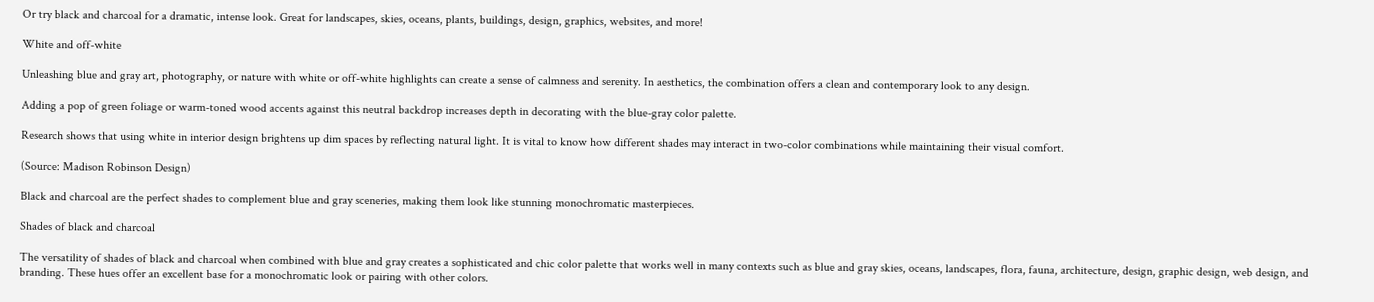Or try black and charcoal for a dramatic, intense look. Great for landscapes, skies, oceans, plants, buildings, design, graphics, websites, and more!

White and off-white

Unleashing blue and gray art, photography, or nature with white or off-white highlights can create a sense of calmness and serenity. In aesthetics, the combination offers a clean and contemporary look to any design.

Adding a pop of green foliage or warm-toned wood accents against this neutral backdrop increases depth in decorating with the blue-gray color palette.

Research shows that using white in interior design brightens up dim spaces by reflecting natural light. It is vital to know how different shades may interact in two-color combinations while maintaining their visual comfort.

(Source: Madison Robinson Design)

Black and charcoal are the perfect shades to complement blue and gray sceneries, making them look like stunning monochromatic masterpieces.

Shades of black and charcoal

The versatility of shades of black and charcoal when combined with blue and gray creates a sophisticated and chic color palette that works well in many contexts such as blue and gray skies, oceans, landscapes, flora, fauna, architecture, design, graphic design, web design, and branding. These hues offer an excellent base for a monochromatic look or pairing with other colors.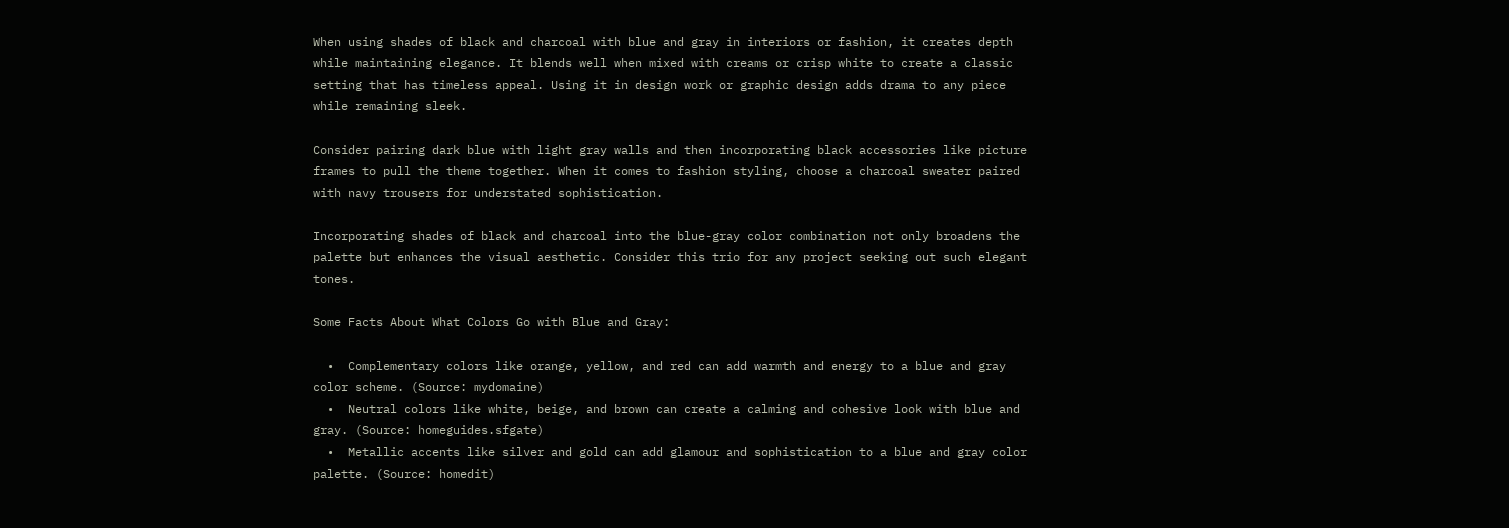When using shades of black and charcoal with blue and gray in interiors or fashion, it creates depth while maintaining elegance. It blends well when mixed with creams or crisp white to create a classic setting that has timeless appeal. Using it in design work or graphic design adds drama to any piece while remaining sleek.

Consider pairing dark blue with light gray walls and then incorporating black accessories like picture frames to pull the theme together. When it comes to fashion styling, choose a charcoal sweater paired with navy trousers for understated sophistication.

Incorporating shades of black and charcoal into the blue-gray color combination not only broadens the palette but enhances the visual aesthetic. Consider this trio for any project seeking out such elegant tones.

Some Facts About What Colors Go with Blue and Gray:

  •  Complementary colors like orange, yellow, and red can add warmth and energy to a blue and gray color scheme. (Source: mydomaine)
  •  Neutral colors like white, beige, and brown can create a calming and cohesive look with blue and gray. (Source: homeguides.sfgate)
  •  Metallic accents like silver and gold can add glamour and sophistication to a blue and gray color palette. (Source: homedit)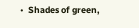•  Shades of green,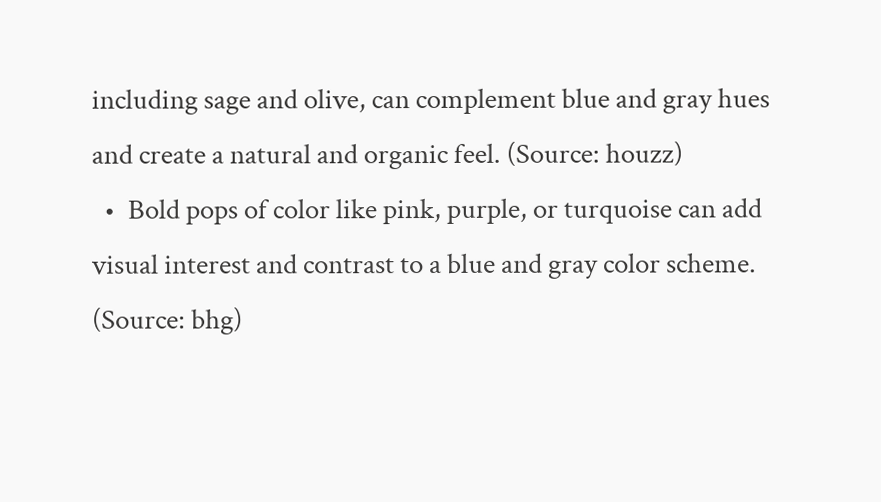including sage and olive, can complement blue and gray hues and create a natural and organic feel. (Source: houzz)
  •  Bold pops of color like pink, purple, or turquoise can add visual interest and contrast to a blue and gray color scheme. (Source: bhg)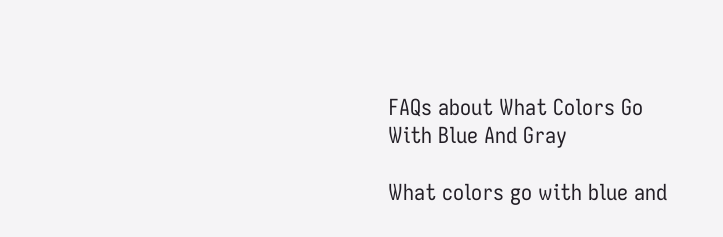FAQs about What Colors Go With Blue And Gray

What colors go with blue and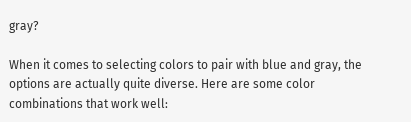gray?

When it comes to selecting colors to pair with blue and gray, the options are actually quite diverse. Here are some color combinations that work well: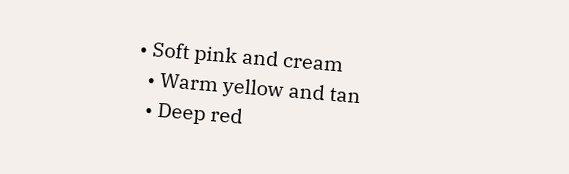• Soft pink and cream
  • Warm yellow and tan
  • Deep red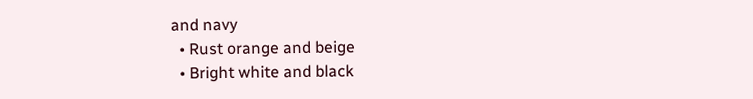and navy
  • Rust orange and beige
  • Bright white and black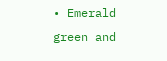• Emerald green and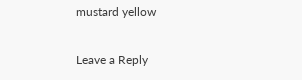mustard yellow

Leave a Reply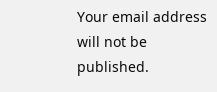Your email address will not be published.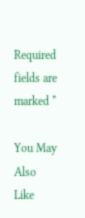Required fields are marked *

You May Also Like